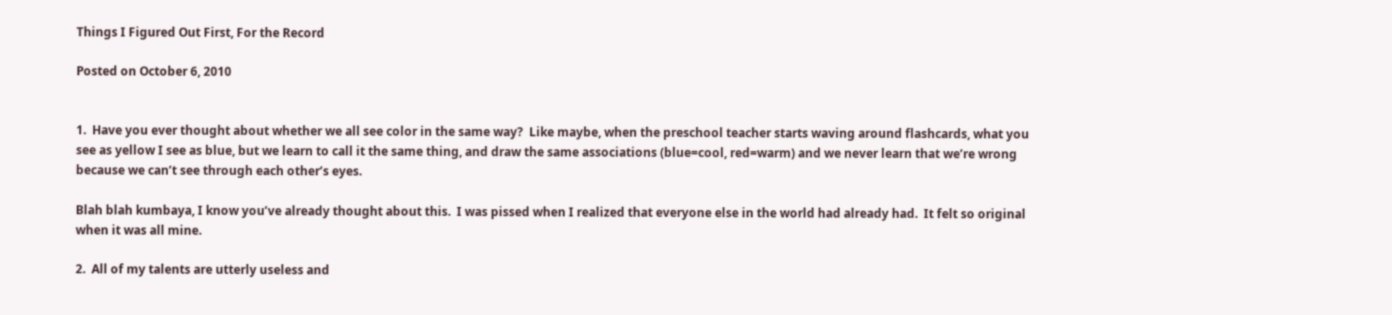Things I Figured Out First, For the Record

Posted on October 6, 2010


1.  Have you ever thought about whether we all see color in the same way?  Like maybe, when the preschool teacher starts waving around flashcards, what you see as yellow I see as blue, but we learn to call it the same thing, and draw the same associations (blue=cool, red=warm) and we never learn that we’re wrong because we can’t see through each other’s eyes.

Blah blah kumbaya, I know you’ve already thought about this.  I was pissed when I realized that everyone else in the world had already had.  It felt so original when it was all mine.

2.  All of my talents are utterly useless and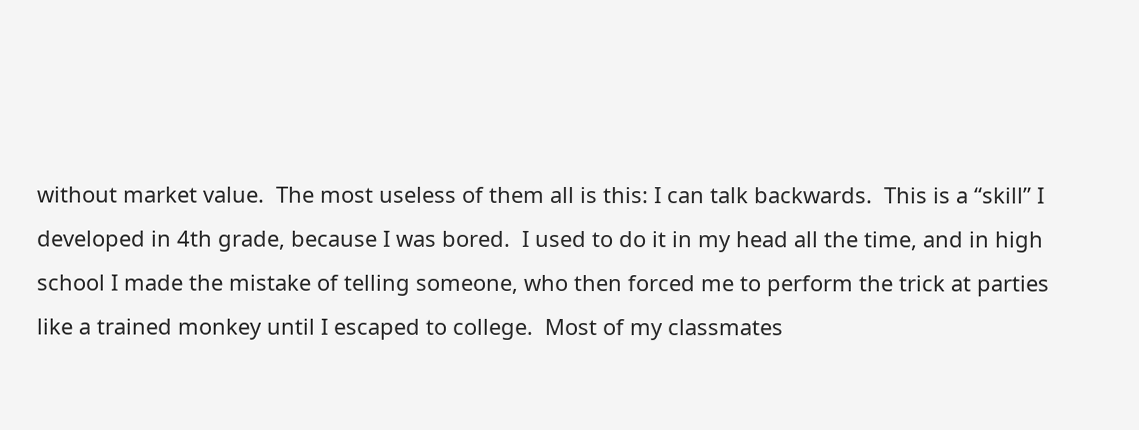without market value.  The most useless of them all is this: I can talk backwards.  This is a “skill” I developed in 4th grade, because I was bored.  I used to do it in my head all the time, and in high school I made the mistake of telling someone, who then forced me to perform the trick at parties like a trained monkey until I escaped to college.  Most of my classmates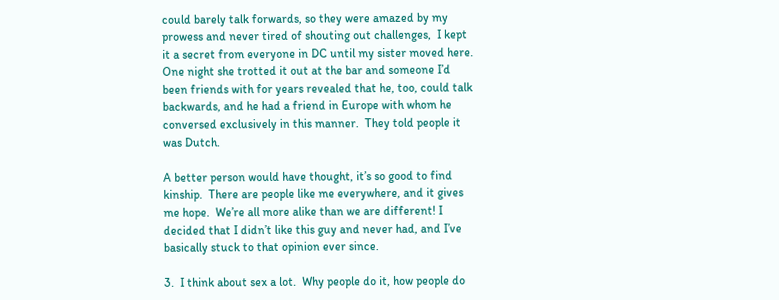could barely talk forwards, so they were amazed by my prowess and never tired of shouting out challenges,  I kept it a secret from everyone in DC until my sister moved here.  One night she trotted it out at the bar and someone I’d been friends with for years revealed that he, too, could talk backwards, and he had a friend in Europe with whom he conversed exclusively in this manner.  They told people it was Dutch.

A better person would have thought, it’s so good to find kinship.  There are people like me everywhere, and it gives me hope.  We’re all more alike than we are different! I decided that I didn’t like this guy and never had, and I’ve basically stuck to that opinion ever since.

3.  I think about sex a lot.  Why people do it, how people do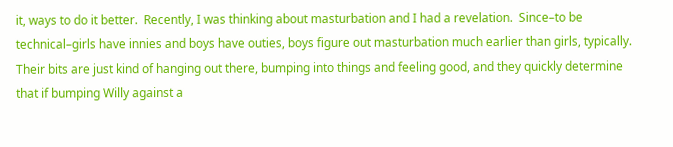it, ways to do it better.  Recently, I was thinking about masturbation and I had a revelation.  Since–to be technical–girls have innies and boys have outies, boys figure out masturbation much earlier than girls, typically.  Their bits are just kind of hanging out there, bumping into things and feeling good, and they quickly determine that if bumping Willy against a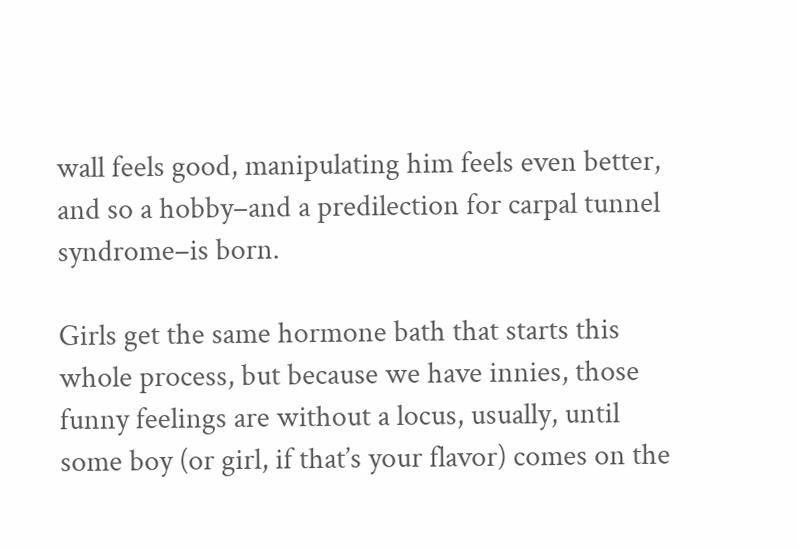wall feels good, manipulating him feels even better, and so a hobby–and a predilection for carpal tunnel syndrome–is born.

Girls get the same hormone bath that starts this whole process, but because we have innies, those funny feelings are without a locus, usually, until some boy (or girl, if that’s your flavor) comes on the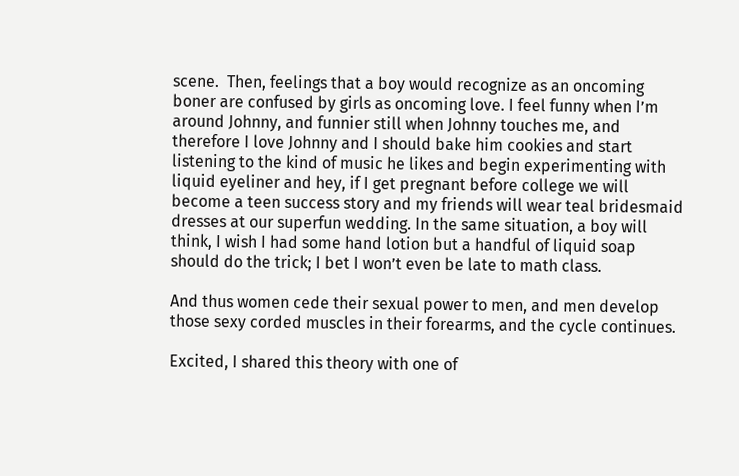scene.  Then, feelings that a boy would recognize as an oncoming boner are confused by girls as oncoming love. I feel funny when I’m around Johnny, and funnier still when Johnny touches me, and therefore I love Johnny and I should bake him cookies and start listening to the kind of music he likes and begin experimenting with liquid eyeliner and hey, if I get pregnant before college we will become a teen success story and my friends will wear teal bridesmaid dresses at our superfun wedding. In the same situation, a boy will think, I wish I had some hand lotion but a handful of liquid soap should do the trick; I bet I won’t even be late to math class.

And thus women cede their sexual power to men, and men develop those sexy corded muscles in their forearms, and the cycle continues.

Excited, I shared this theory with one of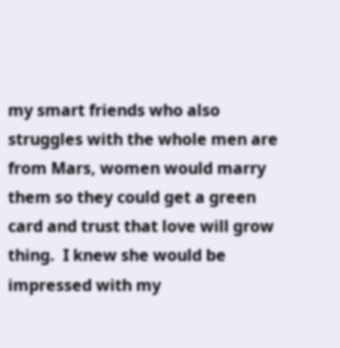my smart friends who also struggles with the whole men are from Mars, women would marry them so they could get a green card and trust that love will grow thing.  I knew she would be impressed with my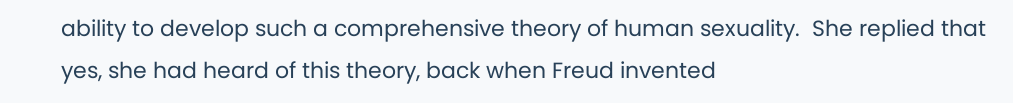ability to develop such a comprehensive theory of human sexuality.  She replied that yes, she had heard of this theory, back when Freud invented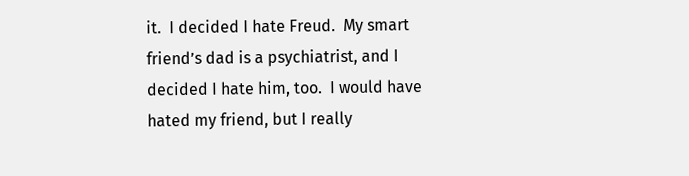it.  I decided I hate Freud.  My smart friend’s dad is a psychiatrist, and I decided I hate him, too.  I would have hated my friend, but I really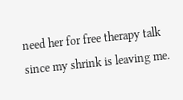need her for free therapy talk since my shrink is leaving me.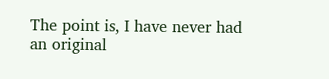The point is, I have never had an original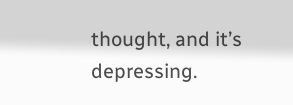thought, and it’s depressing.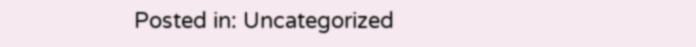Posted in: Uncategorized